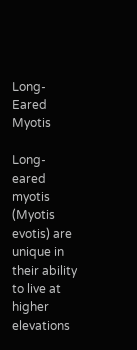Long-Eared Myotis

Long-eared myotis (Myotis evotis) are unique in their ability to live at higher elevations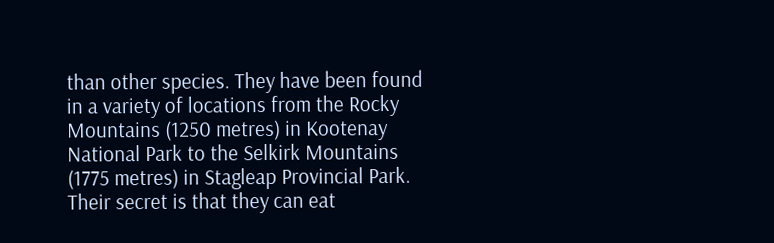than other species. They have been found in a variety of locations from the Rocky Mountains (1250 metres) in Kootenay National Park to the Selkirk Mountains (1775 metres) in Stagleap Provincial Park. Their secret is that they can eat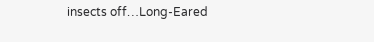insects off…Long-Eared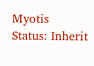Myotis
Status: Inherit